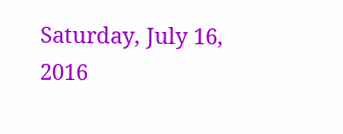Saturday, July 16, 2016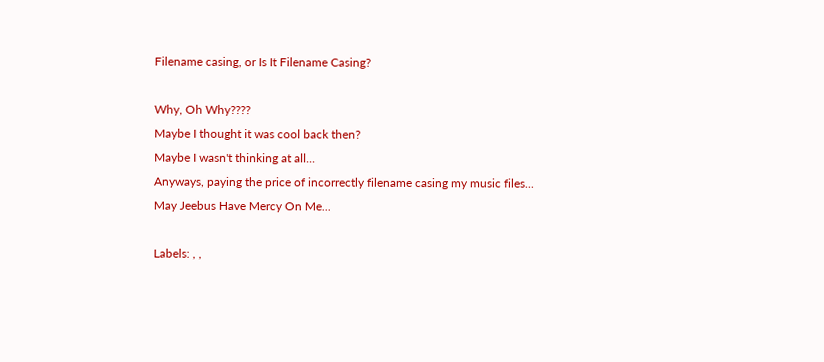Filename casing, or Is It Filename Casing?

Why, Oh Why????
Maybe I thought it was cool back then?
Maybe I wasn't thinking at all...
Anyways, paying the price of incorrectly filename casing my music files...
May Jeebus Have Mercy On Me...

Labels: , ,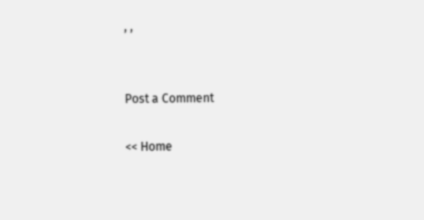, ,


Post a Comment

<< Home